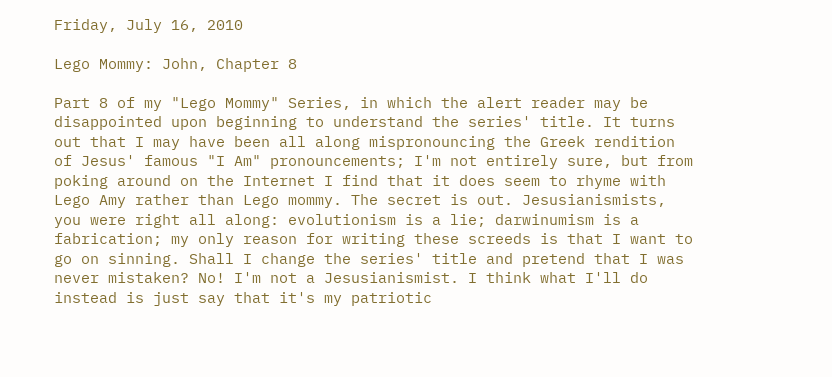Friday, July 16, 2010

Lego Mommy: John, Chapter 8

Part 8 of my "Lego Mommy" Series, in which the alert reader may be disappointed upon beginning to understand the series' title. It turns out that I may have been all along mispronouncing the Greek rendition of Jesus' famous "I Am" pronouncements; I'm not entirely sure, but from poking around on the Internet I find that it does seem to rhyme with Lego Amy rather than Lego mommy. The secret is out. Jesusianismists, you were right all along: evolutionism is a lie; darwinumism is a fabrication; my only reason for writing these screeds is that I want to go on sinning. Shall I change the series' title and pretend that I was never mistaken? No! I'm not a Jesusianismist. I think what I'll do instead is just say that it's my patriotic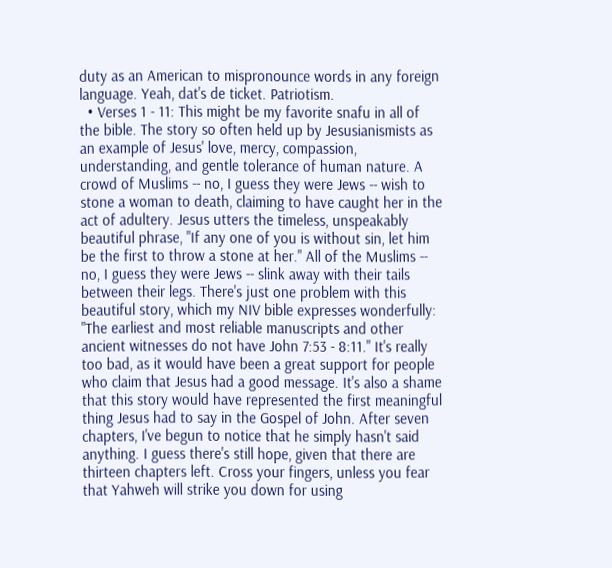duty as an American to mispronounce words in any foreign language. Yeah, dat's de ticket. Patriotism.
  • Verses 1 - 11: This might be my favorite snafu in all of the bible. The story so often held up by Jesusianismists as an example of Jesus' love, mercy, compassion, understanding, and gentle tolerance of human nature. A crowd of Muslims -- no, I guess they were Jews -- wish to stone a woman to death, claiming to have caught her in the act of adultery. Jesus utters the timeless, unspeakably beautiful phrase, "If any one of you is without sin, let him be the first to throw a stone at her." All of the Muslims -- no, I guess they were Jews -- slink away with their tails between their legs. There's just one problem with this beautiful story, which my NIV bible expresses wonderfully: "The earliest and most reliable manuscripts and other ancient witnesses do not have John 7:53 - 8:11." It's really too bad, as it would have been a great support for people who claim that Jesus had a good message. It's also a shame that this story would have represented the first meaningful thing Jesus had to say in the Gospel of John. After seven chapters, I've begun to notice that he simply hasn't said anything. I guess there's still hope, given that there are thirteen chapters left. Cross your fingers, unless you fear that Yahweh will strike you down for using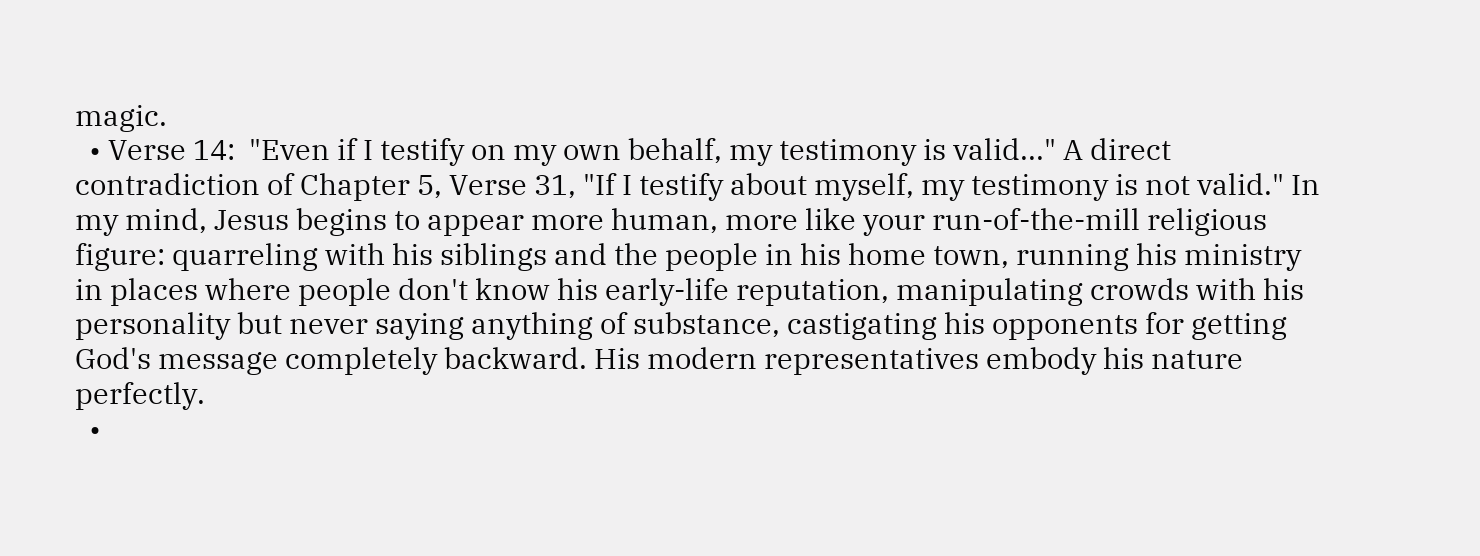magic.
  • Verse 14:  "Even if I testify on my own behalf, my testimony is valid..." A direct contradiction of Chapter 5, Verse 31, "If I testify about myself, my testimony is not valid." In my mind, Jesus begins to appear more human, more like your run-of-the-mill religious figure: quarreling with his siblings and the people in his home town, running his ministry in places where people don't know his early-life reputation, manipulating crowds with his personality but never saying anything of substance, castigating his opponents for getting God's message completely backward. His modern representatives embody his nature perfectly.
  •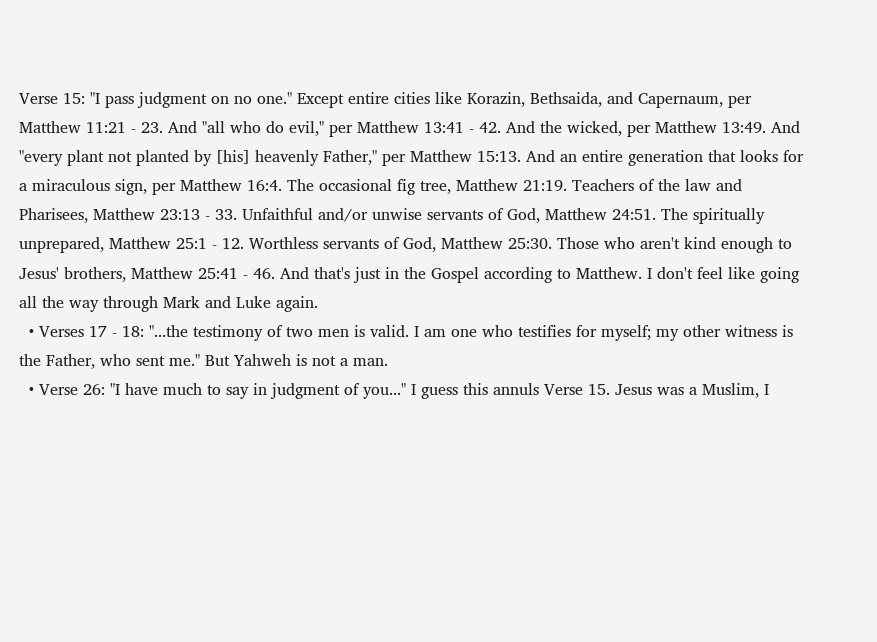Verse 15: "I pass judgment on no one." Except entire cities like Korazin, Bethsaida, and Capernaum, per Matthew 11:21 - 23. And "all who do evil," per Matthew 13:41 - 42. And the wicked, per Matthew 13:49. And "every plant not planted by [his] heavenly Father," per Matthew 15:13. And an entire generation that looks for a miraculous sign, per Matthew 16:4. The occasional fig tree, Matthew 21:19. Teachers of the law and Pharisees, Matthew 23:13 - 33. Unfaithful and/or unwise servants of God, Matthew 24:51. The spiritually unprepared, Matthew 25:1 - 12. Worthless servants of God, Matthew 25:30. Those who aren't kind enough to Jesus' brothers, Matthew 25:41 - 46. And that's just in the Gospel according to Matthew. I don't feel like going all the way through Mark and Luke again.
  • Verses 17 - 18: "...the testimony of two men is valid. I am one who testifies for myself; my other witness is the Father, who sent me." But Yahweh is not a man.
  • Verse 26: "I have much to say in judgment of you..." I guess this annuls Verse 15. Jesus was a Muslim, I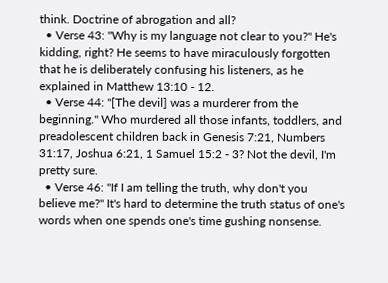think. Doctrine of abrogation and all?
  • Verse 43: "Why is my language not clear to you?" He's kidding, right? He seems to have miraculously forgotten that he is deliberately confusing his listeners, as he explained in Matthew 13:10 - 12.
  • Verse 44: "[The devil] was a murderer from the beginning." Who murdered all those infants, toddlers, and preadolescent children back in Genesis 7:21, Numbers 31:17, Joshua 6:21, 1 Samuel 15:2 - 3? Not the devil, I'm pretty sure.
  • Verse 46: "If I am telling the truth, why don't you believe me?" It's hard to determine the truth status of one's words when one spends one's time gushing nonsense.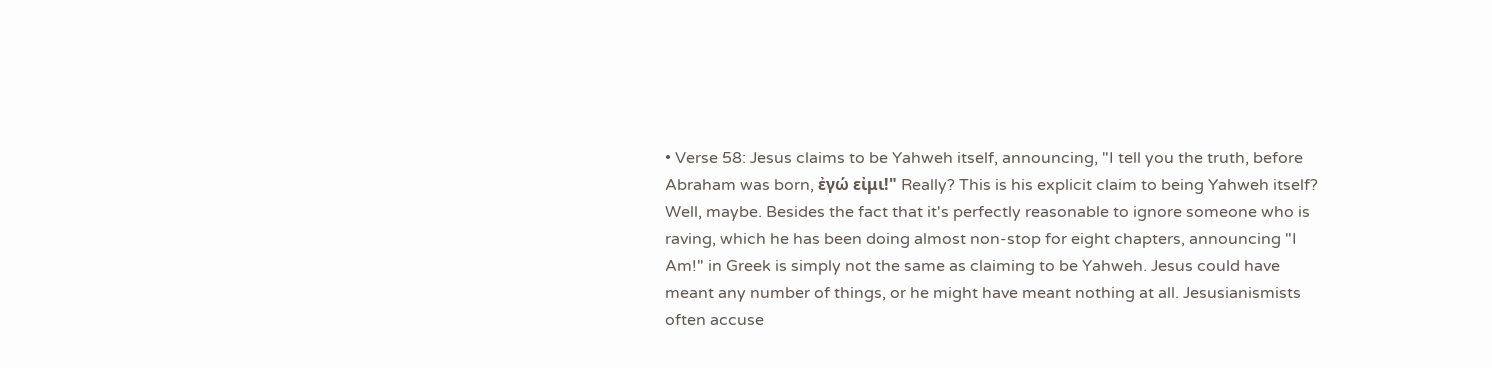• Verse 58: Jesus claims to be Yahweh itself, announcing, "I tell you the truth, before Abraham was born, ἐγώ εἰμι!" Really? This is his explicit claim to being Yahweh itself? Well, maybe. Besides the fact that it's perfectly reasonable to ignore someone who is raving, which he has been doing almost non-stop for eight chapters, announcing "I Am!" in Greek is simply not the same as claiming to be Yahweh. Jesus could have meant any number of things, or he might have meant nothing at all. Jesusianismists often accuse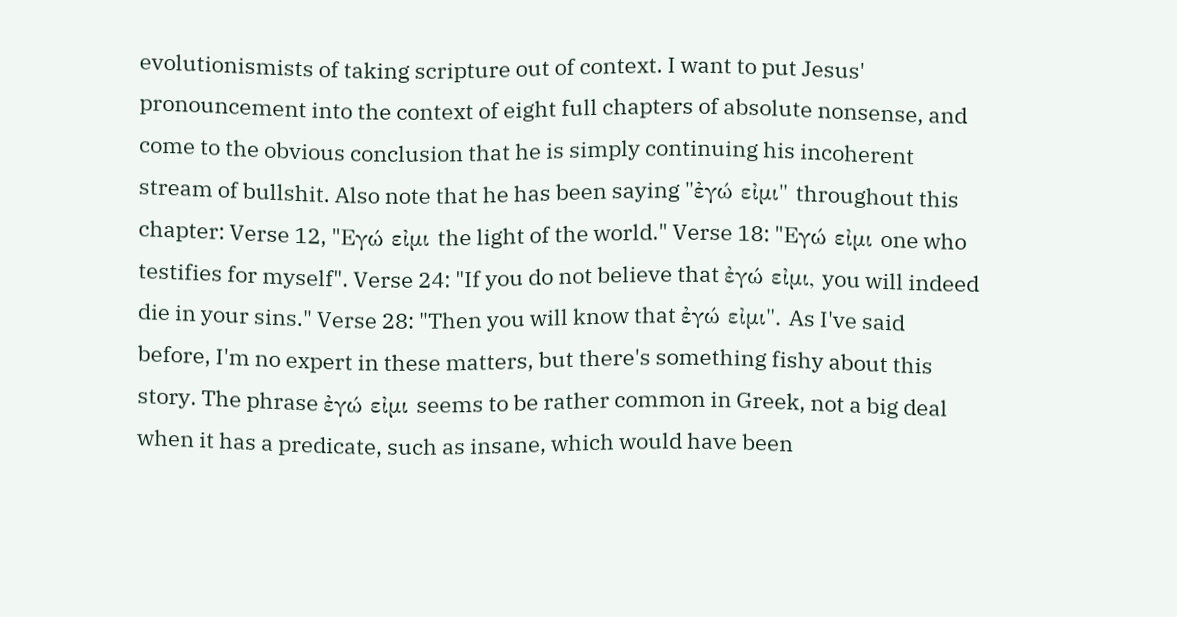evolutionismists of taking scripture out of context. I want to put Jesus' pronouncement into the context of eight full chapters of absolute nonsense, and come to the obvious conclusion that he is simply continuing his incoherent stream of bullshit. Also note that he has been saying "ἐγώ εἰμι" throughout this chapter: Verse 12, "Eγώ εἰμι the light of the world." Verse 18: "Eγώ εἰμι one who testifies for myself". Verse 24: "If you do not believe that ἐγώ εἰμι, you will indeed die in your sins." Verse 28: "Then you will know that ἐγώ εἰμι". As I've said before, I'm no expert in these matters, but there's something fishy about this story. The phrase ἐγώ εἰμι seems to be rather common in Greek, not a big deal when it has a predicate, such as insane, which would have been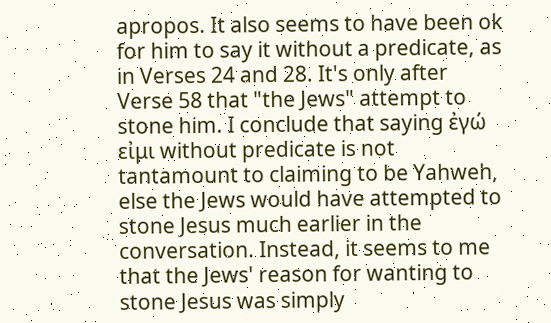apropos. It also seems to have been ok for him to say it without a predicate, as in Verses 24 and 28. It's only after Verse 58 that "the Jews" attempt to stone him. I conclude that saying ἐγώ εἰμι without predicate is not tantamount to claiming to be Yahweh, else the Jews would have attempted to stone Jesus much earlier in the conversation. Instead, it seems to me that the Jews' reason for wanting to stone Jesus was simply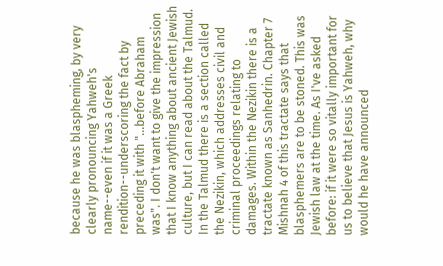because he was blaspheming, by very clearly pronouncing Yahweh's name--even if it was a Greek rendition--underscoring the fact by preceding it with "...before Abraham was". I don't want to give the impression that I know anything about ancient Jewish culture, but I can read about the Talmud. In the Talmud there is a section called the Nezikin, which addresses civil and criminal proceedings relating to damages. Within the Nezikin there is a tractate known as Sanhedrin. Chapter 7 Mishnah 4 of this tractate says that blasphemers are to be stoned. This was Jewish law at the time. As I've asked before: if it were so vitally important for us to believe that Jesus is Yahweh, why would he have announced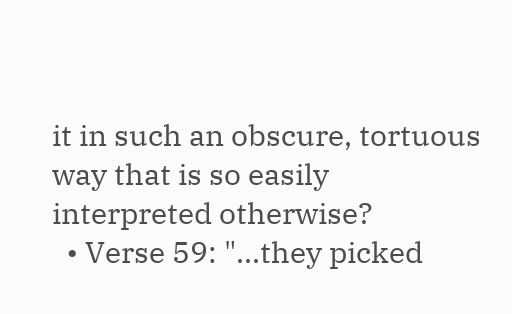it in such an obscure, tortuous way that is so easily interpreted otherwise?
  • Verse 59: "...they picked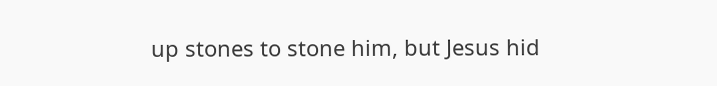up stones to stone him, but Jesus hid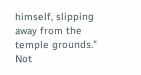himself, slipping away from the temple grounds." Not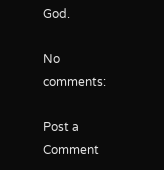God.

No comments:

Post a Comment